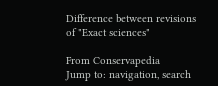Difference between revisions of "Exact sciences"

From Conservapedia
Jump to: navigation, search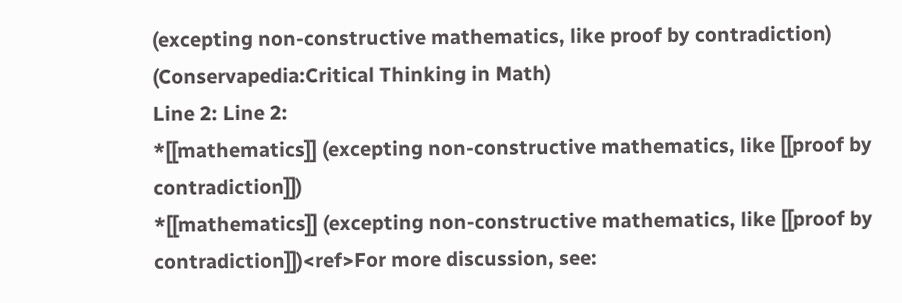(excepting non-constructive mathematics, like proof by contradiction)
(Conservapedia:Critical Thinking in Math)
Line 2: Line 2:
*[[mathematics]] (excepting non-constructive mathematics, like [[proof by contradiction]])
*[[mathematics]] (excepting non-constructive mathematics, like [[proof by contradiction]])<ref>For more discussion, see: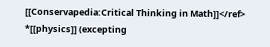[[Conservapedia:Critical Thinking in Math]]</ref>
*[[physics]] (excepting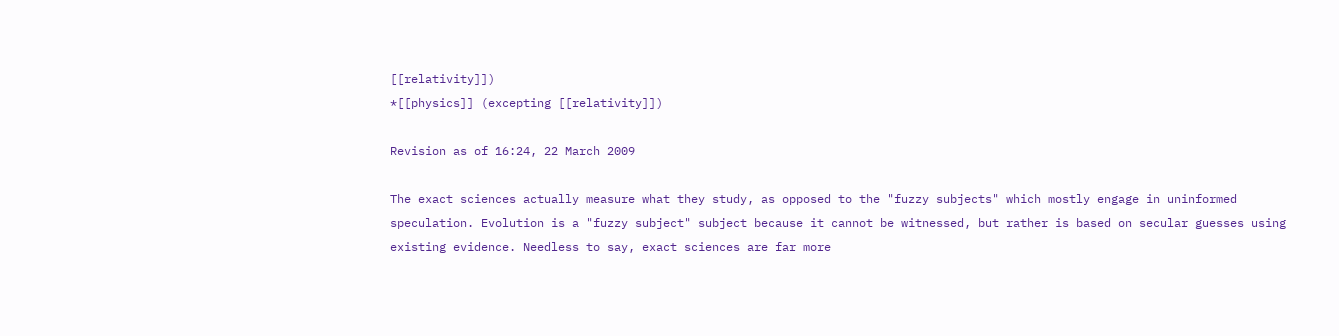[[relativity]])
*[[physics]] (excepting [[relativity]])

Revision as of 16:24, 22 March 2009

The exact sciences actually measure what they study, as opposed to the "fuzzy subjects" which mostly engage in uninformed speculation. Evolution is a "fuzzy subject" subject because it cannot be witnessed, but rather is based on secular guesses using existing evidence. Needless to say, exact sciences are far more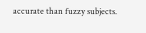accurate than fuzzy subjects.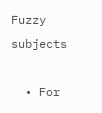Fuzzy subjects

  • For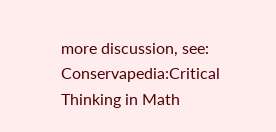more discussion, see: Conservapedia:Critical Thinking in Math